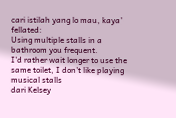cari istilah yang lo mau, kaya' fellated:
Using multiple stalls in a bathroom you frequent.
I'd rather wait longer to use the same toilet, I don't like playing musical stalls
dari Kelsey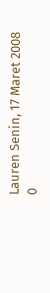Lauren Senin, 17 Maret 2008
0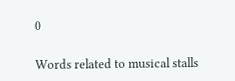0

Words related to musical stalls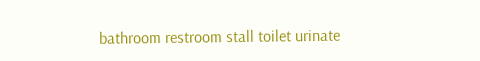bathroom restroom stall toilet urinate